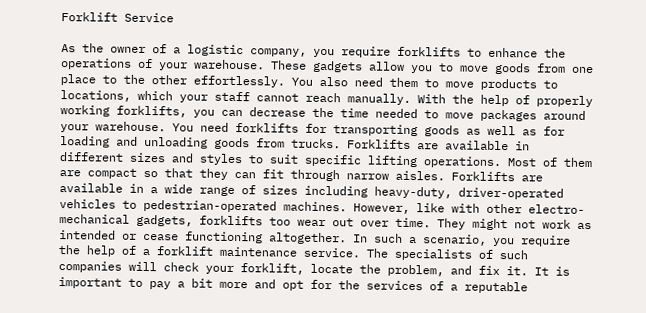Forklift Service

As the owner of a logistic company, you require forklifts to enhance the operations of your warehouse. These gadgets allow you to move goods from one place to the other effortlessly. You also need them to move products to locations, which your staff cannot reach manually. With the help of properly working forklifts, you can decrease the time needed to move packages around your warehouse. You need forklifts for transporting goods as well as for loading and unloading goods from trucks. Forklifts are available in different sizes and styles to suit specific lifting operations. Most of them are compact so that they can fit through narrow aisles. Forklifts are available in a wide range of sizes including heavy-duty, driver-operated vehicles to pedestrian-operated machines. However, like with other electro-mechanical gadgets, forklifts too wear out over time. They might not work as intended or cease functioning altogether. In such a scenario, you require the help of a forklift maintenance service. The specialists of such companies will check your forklift, locate the problem, and fix it. It is important to pay a bit more and opt for the services of a reputable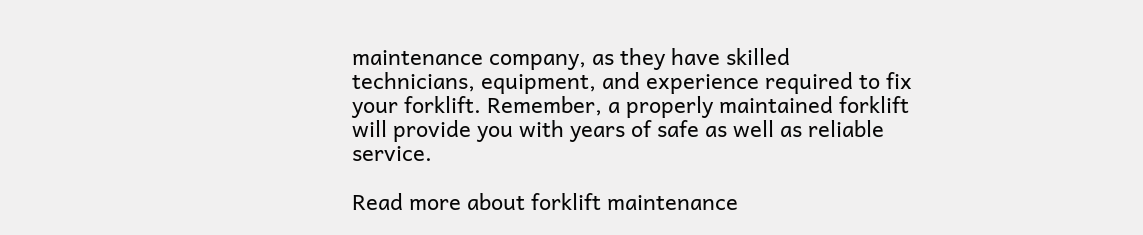maintenance company, as they have skilled technicians, equipment, and experience required to fix your forklift. Remember, a properly maintained forklift will provide you with years of safe as well as reliable service.

Read more about forklift maintenance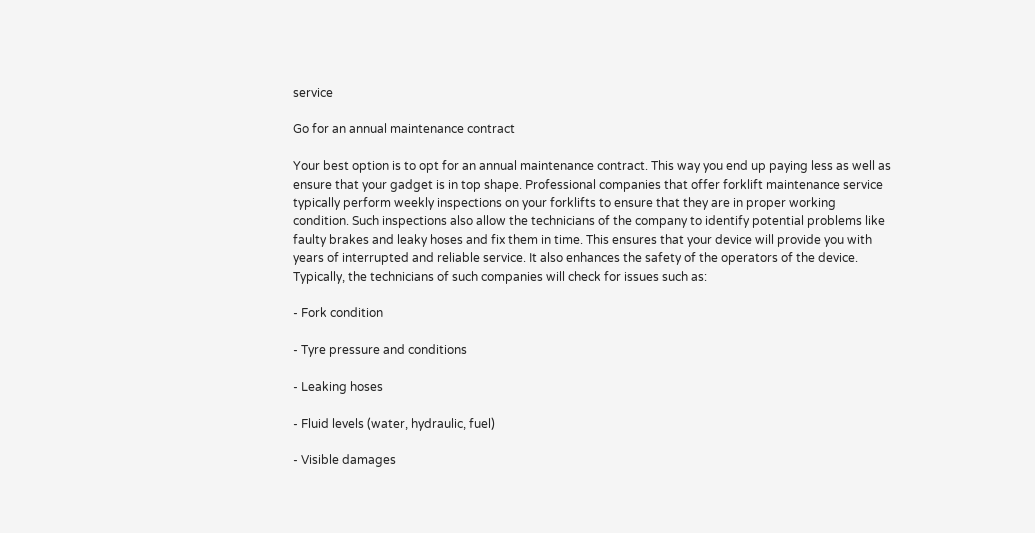service

Go for an annual maintenance contract

Your best option is to opt for an annual maintenance contract. This way you end up paying less as well as ensure that your gadget is in top shape. Professional companies that offer forklift maintenance service typically perform weekly inspections on your forklifts to ensure that they are in proper working condition. Such inspections also allow the technicians of the company to identify potential problems like faulty brakes and leaky hoses and fix them in time. This ensures that your device will provide you with years of interrupted and reliable service. It also enhances the safety of the operators of the device. Typically, the technicians of such companies will check for issues such as:

- Fork condition

- Tyre pressure and conditions

- Leaking hoses

- Fluid levels (water, hydraulic, fuel)

- Visible damages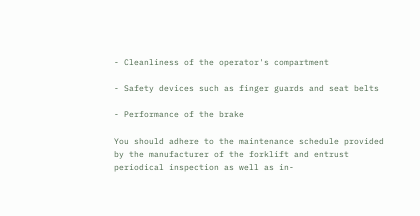- Cleanliness of the operator's compartment

- Safety devices such as finger guards and seat belts

- Performance of the brake

You should adhere to the maintenance schedule provided by the manufacturer of the forklift and entrust periodical inspection as well as in-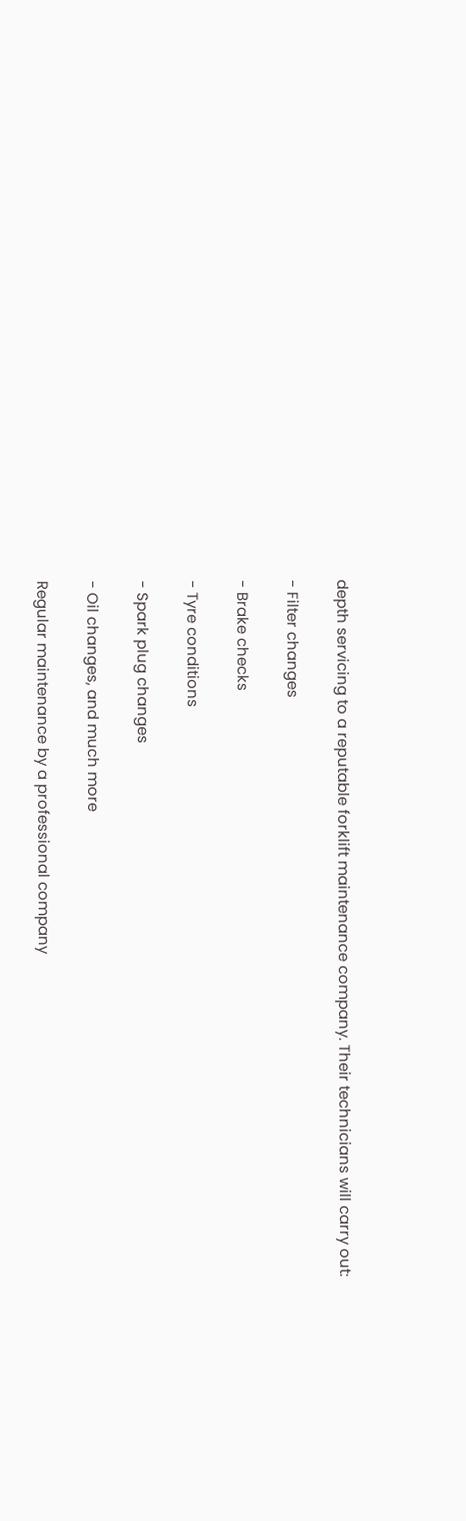depth servicing to a reputable forklift maintenance company. Their technicians will carry out:

- Filter changes

- Brake checks

- Tyre conditions

- Spark plug changes

- Oil changes, and much more

Regular maintenance by a professional company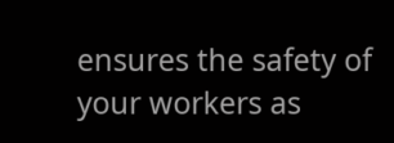ensures the safety of your workers as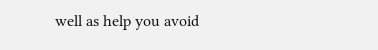well as help you avoid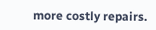more costly repairs.